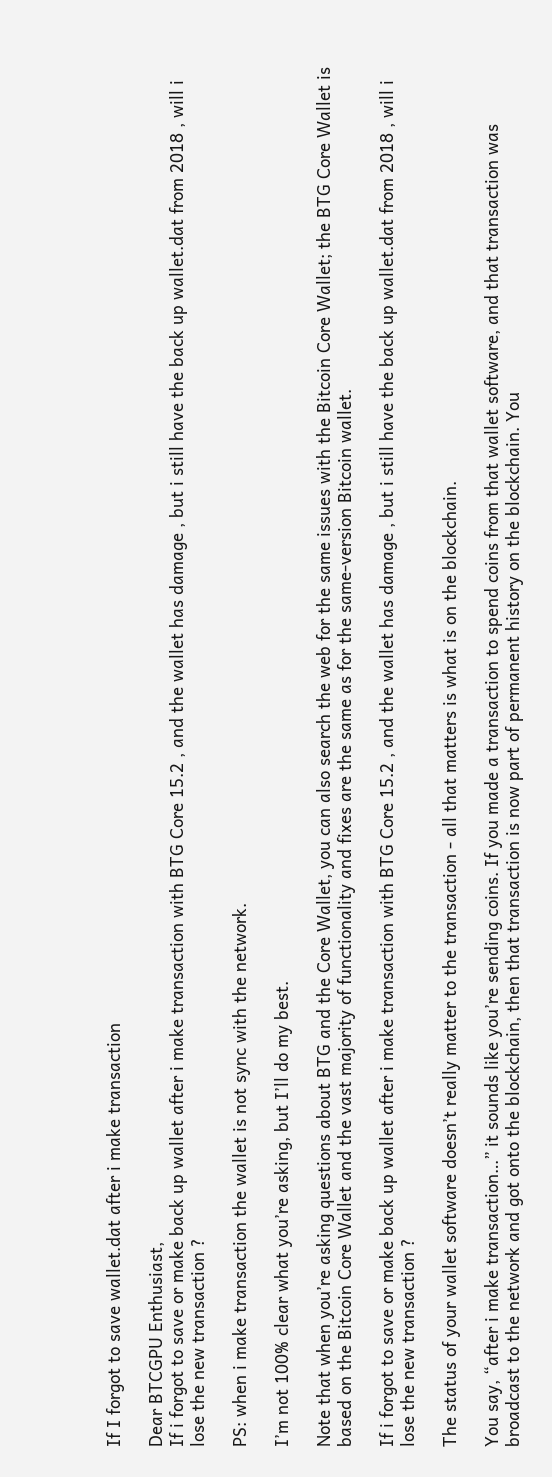If I forgot to save wallet.dat after i make transaction

Dear BTCGPU Enthusiast,
If i forgot to save or make back up wallet after i make transaction with BTG Core 15.2 , and the wallet has damage , but i still have the back up wallet.dat from 2018 , will i lose the new transaction ?

PS: when i make transaction the wallet is not sync with the network.

I’m not 100% clear what you’re asking, but I’ll do my best.

Note that when you’re asking questions about BTG and the Core Wallet, you can also search the web for the same issues with the Bitcoin Core Wallet; the BTG Core Wallet is based on the Bitcoin Core Wallet and the vast majority of functionality and fixes are the same as for the same-version Bitcoin wallet.

If i forgot to save or make back up wallet after i make transaction with BTG Core 15.2 , and the wallet has damage , but i still have the back up wallet.dat from 2018 , will i lose the new transaction ?

The status of your wallet software doesn’t really matter to the transaction - all that matters is what is on the blockchain.

You say, “after i make transaction…” it sounds like you’re sending coins. If you made a transaction to spend coins from that wallet software, and that transaction was broadcast to the network and got onto the blockchain, then that transaction is now part of permanent history on the blockchain. You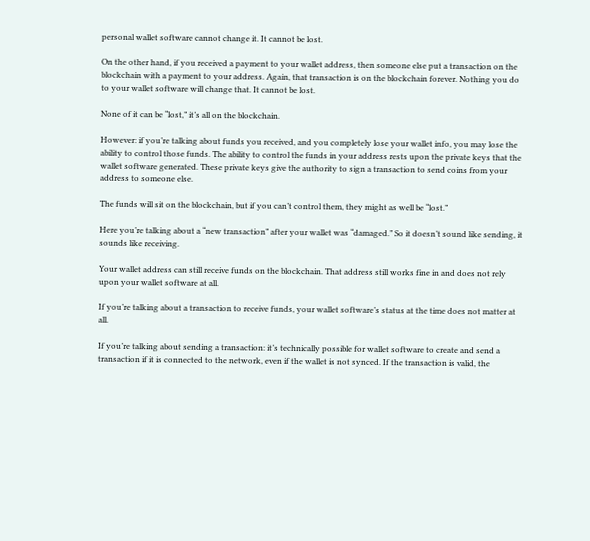personal wallet software cannot change it. It cannot be lost.

On the other hand, if you received a payment to your wallet address, then someone else put a transaction on the blockchain with a payment to your address. Again, that transaction is on the blockchain forever. Nothing you do to your wallet software will change that. It cannot be lost.

None of it can be “lost,” it’s all on the blockchain.

However: if you’re talking about funds you received, and you completely lose your wallet info, you may lose the ability to control those funds. The ability to control the funds in your address rests upon the private keys that the wallet software generated. These private keys give the authority to sign a transaction to send coins from your address to someone else.

The funds will sit on the blockchain, but if you can’t control them, they might as well be “lost.”

Here you’re talking about a “new transaction” after your wallet was “damaged.” So it doesn’t sound like sending, it sounds like receiving.

Your wallet address can still receive funds on the blockchain. That address still works fine in and does not rely upon your wallet software at all.

If you’re talking about a transaction to receive funds, your wallet software’s status at the time does not matter at all.

If you’re talking about sending a transaction: it’s technically possible for wallet software to create and send a transaction if it is connected to the network, even if the wallet is not synced. If the transaction is valid, the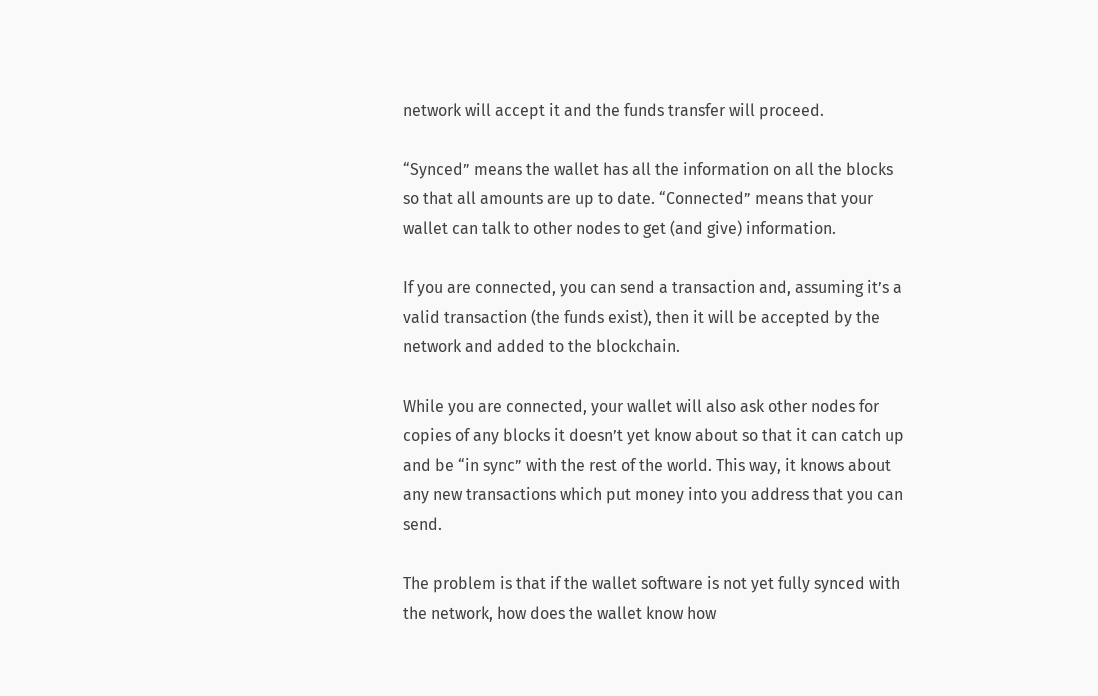network will accept it and the funds transfer will proceed.

“Synced” means the wallet has all the information on all the blocks so that all amounts are up to date. “Connected” means that your wallet can talk to other nodes to get (and give) information.

If you are connected, you can send a transaction and, assuming it’s a valid transaction (the funds exist), then it will be accepted by the network and added to the blockchain.

While you are connected, your wallet will also ask other nodes for copies of any blocks it doesn’t yet know about so that it can catch up and be “in sync” with the rest of the world. This way, it knows about any new transactions which put money into you address that you can send.

The problem is that if the wallet software is not yet fully synced with the network, how does the wallet know how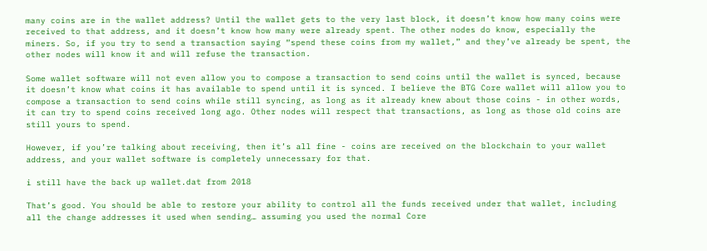many coins are in the wallet address? Until the wallet gets to the very last block, it doesn’t know how many coins were received to that address, and it doesn’t know how many were already spent. The other nodes do know, especially the miners. So, if you try to send a transaction saying “spend these coins from my wallet,” and they’ve already be spent, the other nodes will know it and will refuse the transaction.

Some wallet software will not even allow you to compose a transaction to send coins until the wallet is synced, because it doesn’t know what coins it has available to spend until it is synced. I believe the BTG Core wallet will allow you to compose a transaction to send coins while still syncing, as long as it already knew about those coins - in other words, it can try to spend coins received long ago. Other nodes will respect that transactions, as long as those old coins are still yours to spend.

However, if you’re talking about receiving, then it’s all fine - coins are received on the blockchain to your wallet address, and your wallet software is completely unnecessary for that.

i still have the back up wallet.dat from 2018

That’s good. You should be able to restore your ability to control all the funds received under that wallet, including all the change addresses it used when sending… assuming you used the normal Core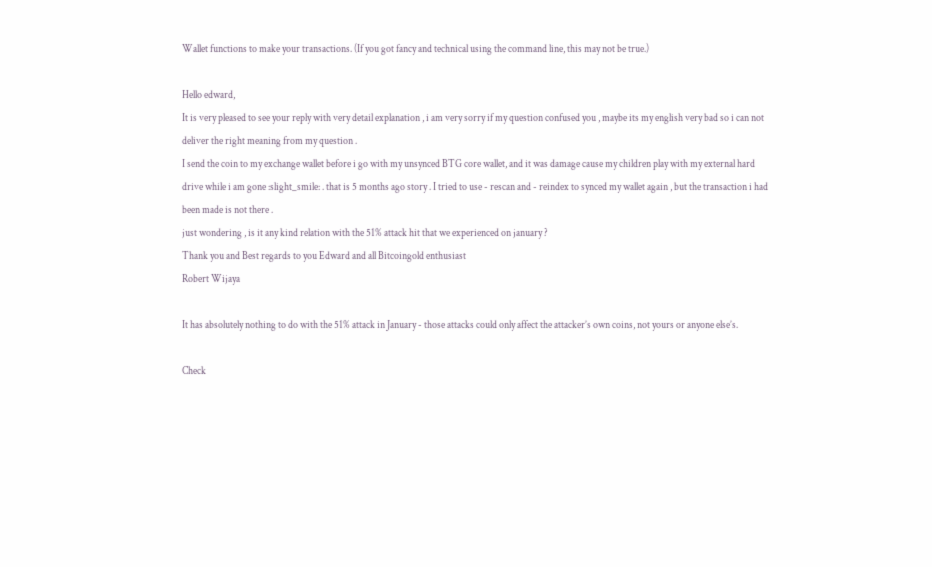Wallet functions to make your transactions. (If you got fancy and technical using the command line, this may not be true.)

Hello edward,
It is very pleased to see your reply with very detail explanation , i am very sorry if my question confused you , maybe its my english very bad so i can not deliver the right meaning from my question .
I send the coin to my exchange wallet before i go with my unsynced BTG core wallet, and it was damage cause my children play with my external hard drive while i am gone :slight_smile: . that is 5 months ago story . I tried to use - rescan and - reindex to synced my wallet again , but the transaction i had been made is not there .
just wondering , is it any kind relation with the 51% attack hit that we experienced on january ?
Thank you and Best regards to you Edward and all Bitcoingold enthusiast
Robert Wijaya

It has absolutely nothing to do with the 51% attack in January - those attacks could only affect the attacker’s own coins, not yours or anyone else’s.

Check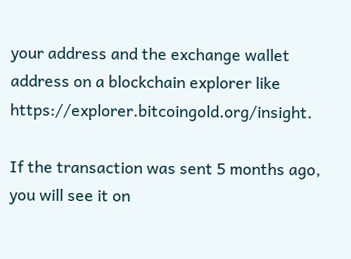your address and the exchange wallet address on a blockchain explorer like https://explorer.bitcoingold.org/insight.

If the transaction was sent 5 months ago, you will see it on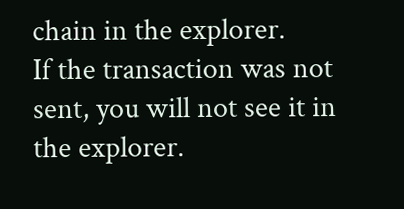chain in the explorer.
If the transaction was not sent, you will not see it in the explorer.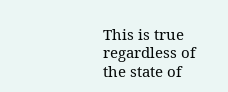This is true regardless of the state of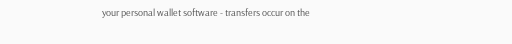your personal wallet software - transfers occur on the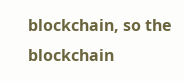blockchain, so the blockchain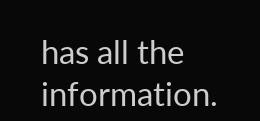has all the information.